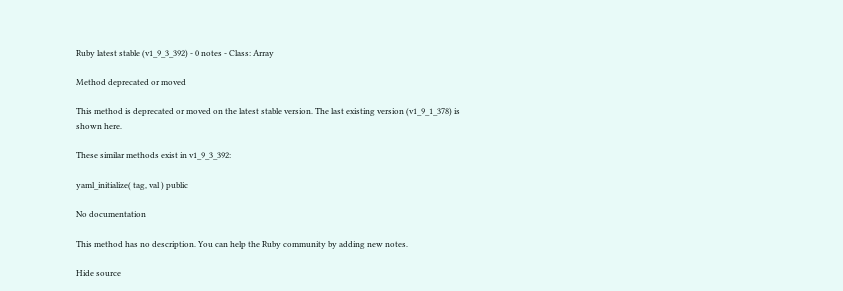Ruby latest stable (v1_9_3_392) - 0 notes - Class: Array

Method deprecated or moved

This method is deprecated or moved on the latest stable version. The last existing version (v1_9_1_378) is shown here.

These similar methods exist in v1_9_3_392:

yaml_initialize( tag, val ) public

No documentation

This method has no description. You can help the Ruby community by adding new notes.

Hide source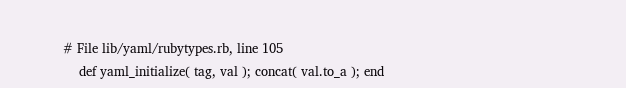# File lib/yaml/rubytypes.rb, line 105
    def yaml_initialize( tag, val ); concat( val.to_a ); end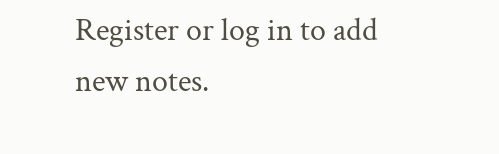Register or log in to add new notes.